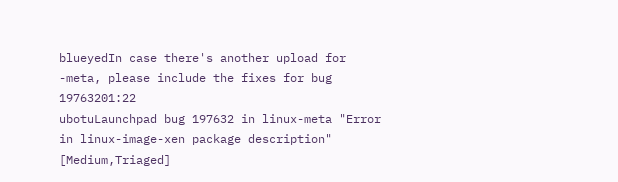blueyedIn case there's another upload for -meta, please include the fixes for bug 19763201:22
ubotuLaunchpad bug 197632 in linux-meta "Error in linux-image-xen package description" [Medium,Triaged]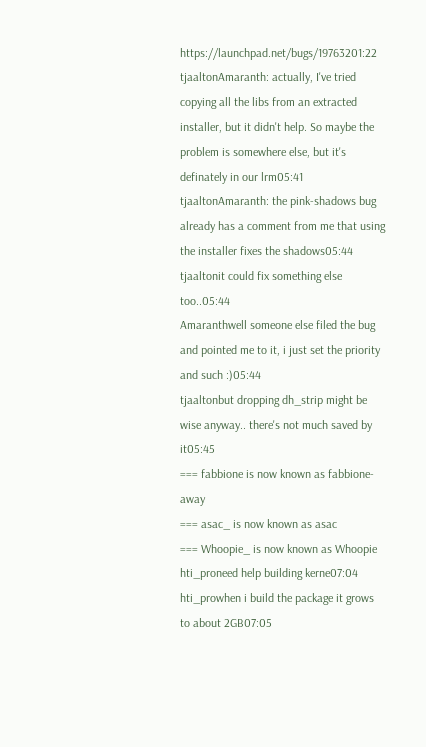https://launchpad.net/bugs/19763201:22
tjaaltonAmaranth: actually, I've tried copying all the libs from an extracted installer, but it didn't help. So maybe the problem is somewhere else, but it's definately in our lrm05:41
tjaaltonAmaranth: the pink-shadows bug already has a comment from me that using the installer fixes the shadows05:44
tjaaltonit could fix something else too..05:44
Amaranthwell someone else filed the bug and pointed me to it, i just set the priority and such :)05:44
tjaaltonbut dropping dh_strip might be wise anyway.. there's not much saved by it05:45
=== fabbione is now known as fabbione-away
=== asac_ is now known as asac
=== Whoopie_ is now known as Whoopie
hti_proneed help building kerne07:04
hti_prowhen i build the package it grows to about 2GB07:05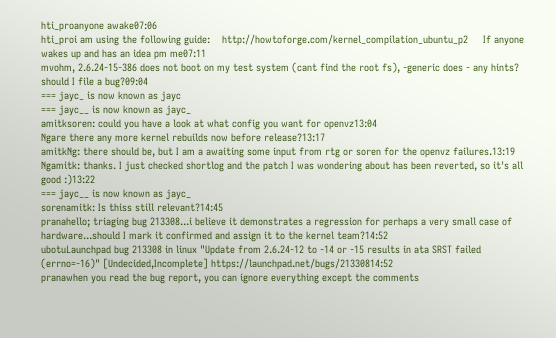hti_proanyone awake07:06
hti_proi am using the following guide:    http://howtoforge.com/kernel_compilation_ubuntu_p2     If anyone wakes up and has an idea pm me07:11
mvohm, 2.6.24-15-386 does not boot on my test system (cant find the root fs), -generic does - any hints? should I file a bug?09:04
=== jayc_ is now known as jayc
=== jayc__ is now known as jayc_
amitksoren: could you have a look at what config you want for openvz13:04
Ngare there any more kernel rebuilds now before release?13:17
amitkNg: there should be, but I am a awaiting some input from rtg or soren for the openvz failures.13:19
Ngamitk: thanks. I just checked shortlog and the patch I was wondering about has been reverted, so it's all good :)13:22
=== jayc__ is now known as jayc_
sorenamitk: Is thiss still relevant?14:45
pranahello; triaging bug 213308...i believe it demonstrates a regression for perhaps a very small case of hardware...should I mark it confirmed and assign it to the kernel team?14:52
ubotuLaunchpad bug 213308 in linux "Update from 2.6.24-12 to -14 or -15 results in ata SRST failed (errno=-16)" [Undecided,Incomplete] https://launchpad.net/bugs/21330814:52
pranawhen you read the bug report, you can ignore everything except the comments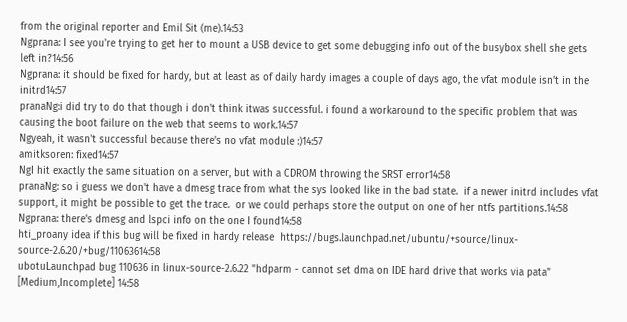from the original reporter and Emil Sit (me).14:53
Ngprana: I see you're trying to get her to mount a USB device to get some debugging info out of the busybox shell she gets left in?14:56
Ngprana: it should be fixed for hardy, but at least as of daily hardy images a couple of days ago, the vfat module isn't in the initrd14:57
pranaNg:i did try to do that though i don't think itwas successful. i found a workaround to the specific problem that was causing the boot failure on the web that seems to work.14:57
Ngyeah, it wasn't successful because there's no vfat module :)14:57
amitksoren: fixed14:57
NgI hit exactly the same situation on a server, but with a CDROM throwing the SRST error14:58
pranaNg: so i guess we don't have a dmesg trace from what the sys looked like in the bad state.  if a newer initrd includes vfat support, it might be possible to get the trace.  or we could perhaps store the output on one of her ntfs partitions.14:58
Ngprana: there's dmesg and lspci info on the one I found14:58
hti_proany idea if this bug will be fixed in hardy release  https://bugs.launchpad.net/ubuntu/+source/linux-source-2.6.20/+bug/11063614:58
ubotuLaunchpad bug 110636 in linux-source-2.6.22 "hdparm - cannot set dma on IDE hard drive that works via pata" [Medium,Incomplete] 14:58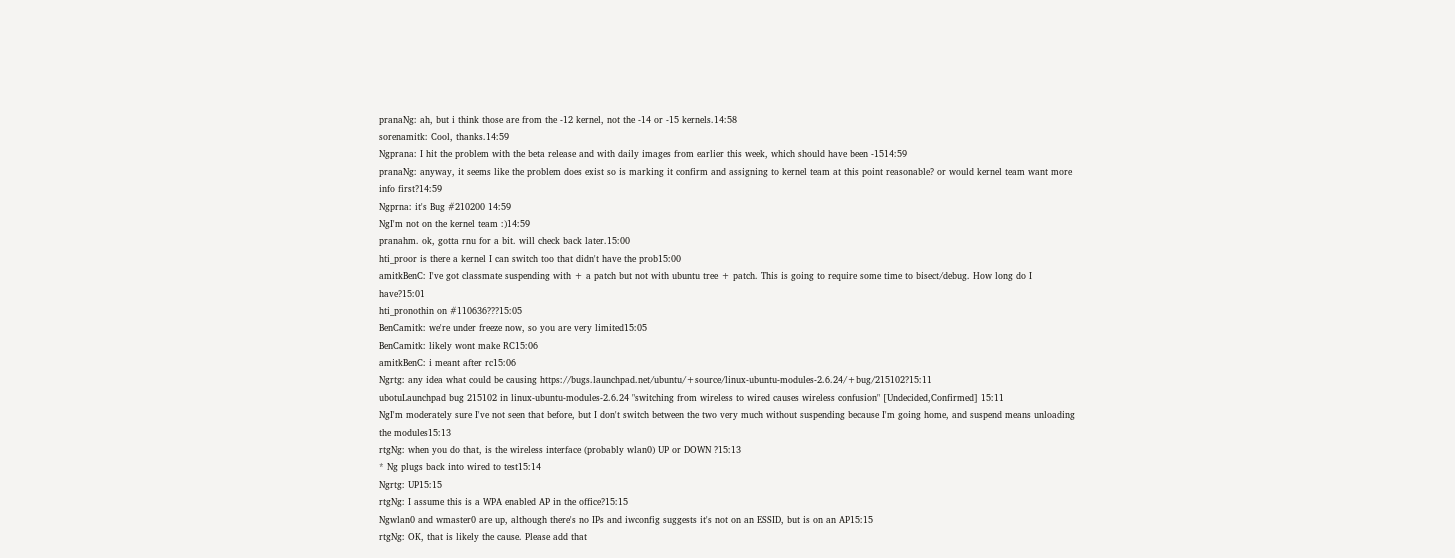pranaNg: ah, but i think those are from the -12 kernel, not the -14 or -15 kernels.14:58
sorenamitk: Cool, thanks.14:59
Ngprana: I hit the problem with the beta release and with daily images from earlier this week, which should have been -1514:59
pranaNg: anyway, it seems like the problem does exist so is marking it confirm and assigning to kernel team at this point reasonable? or would kernel team want more info first?14:59
Ngprna: it's Bug #210200 14:59
NgI'm not on the kernel team :)14:59
pranahm. ok, gotta rnu for a bit. will check back later.15:00
hti_proor is there a kernel I can switch too that didn't have the prob15:00
amitkBenC: I've got classmate suspending with + a patch but not with ubuntu tree + patch. This is going to require some time to bisect/debug. How long do I have?15:01
hti_pronothin on #110636???15:05
BenCamitk: we're under freeze now, so you are very limited15:05
BenCamitk: likely wont make RC15:06
amitkBenC: i meant after rc15:06
Ngrtg: any idea what could be causing https://bugs.launchpad.net/ubuntu/+source/linux-ubuntu-modules-2.6.24/+bug/215102?15:11
ubotuLaunchpad bug 215102 in linux-ubuntu-modules-2.6.24 "switching from wireless to wired causes wireless confusion" [Undecided,Confirmed] 15:11
NgI'm moderately sure I've not seen that before, but I don't switch between the two very much without suspending because I'm going home, and suspend means unloading the modules15:13
rtgNg: when you do that, is the wireless interface (probably wlan0) UP or DOWN ?15:13
* Ng plugs back into wired to test15:14
Ngrtg: UP15:15
rtgNg: I assume this is a WPA enabled AP in the office?15:15
Ngwlan0 and wmaster0 are up, although there's no IPs and iwconfig suggests it's not on an ESSID, but is on an AP15:15
rtgNg: OK, that is likely the cause. Please add that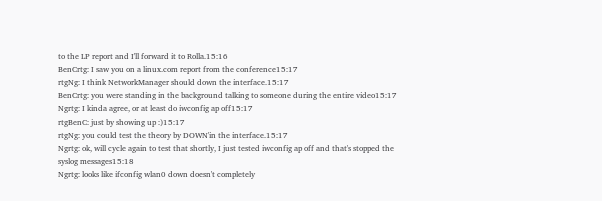to the LP report and I'll forward it to Rolla.15:16
BenCrtg: I saw you on a linux.com report from the conference15:17
rtgNg: I think NetworkManager should down the interface.15:17
BenCrtg: you were standing in the background talking to someone during the entire video15:17
Ngrtg: I kinda agree, or at least do iwconfig ap off15:17
rtgBenC: just by showing up :)15:17
rtgNg: you could test the theory by DOWN'in the interface.15:17
Ngrtg: ok, will cycle again to test that shortly, I just tested iwconfig ap off and that's stopped the syslog messages15:18
Ngrtg: looks like ifconfig wlan0 down doesn't completely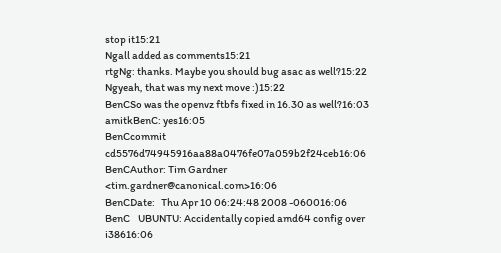stop it15:21
Ngall added as comments15:21
rtgNg: thanks. Maybe you should bug asac as well?15:22
Ngyeah, that was my next move :)15:22
BenCSo was the openvz ftbfs fixed in 16.30 as well?16:03
amitkBenC: yes16:05
BenCcommit cd5576d74945916aa88a0476fe07a059b2f24ceb16:06
BenCAuthor: Tim Gardner <tim.gardner@canonical.com>16:06
BenCDate:   Thu Apr 10 06:24:48 2008 -060016:06
BenC    UBUNTU: Accidentally copied amd64 config over i38616:06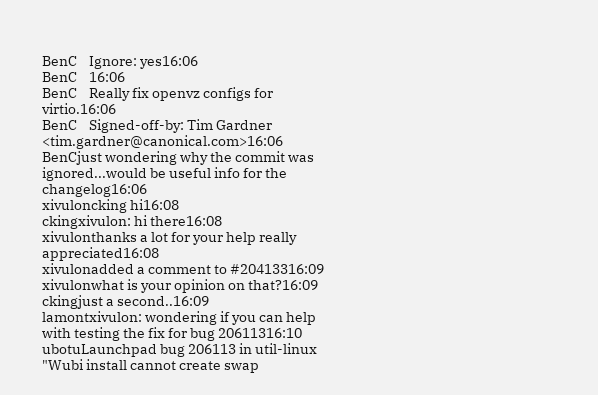BenC    Ignore: yes16:06
BenC    16:06
BenC    Really fix openvz configs for virtio.16:06
BenC    Signed-off-by: Tim Gardner <tim.gardner@canonical.com>16:06
BenCjust wondering why the commit was ignored...would be useful info for the changelog16:06
xivuloncking hi16:08
ckingxivulon: hi there16:08
xivulonthanks a lot for your help really appreciated16:08
xivulonadded a comment to #20413316:09
xivulonwhat is your opinion on that?16:09
ckingjust a second..16:09
lamontxivulon: wondering if you can help with testing the fix for bug 20611316:10
ubotuLaunchpad bug 206113 in util-linux "Wubi install cannot create swap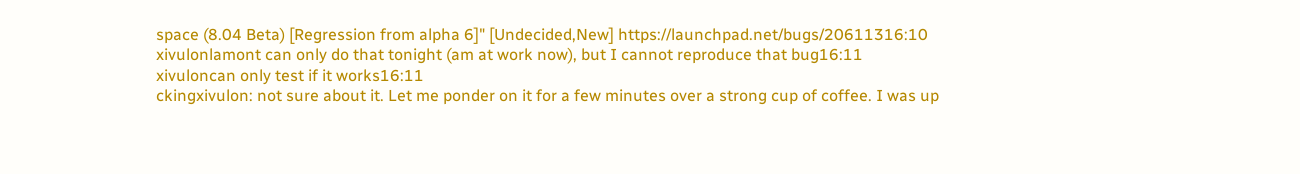space (8.04 Beta) [Regression from alpha 6]" [Undecided,New] https://launchpad.net/bugs/20611316:10
xivulonlamont can only do that tonight (am at work now), but I cannot reproduce that bug16:11
xivuloncan only test if it works16:11
ckingxivulon: not sure about it. Let me ponder on it for a few minutes over a strong cup of coffee. I was up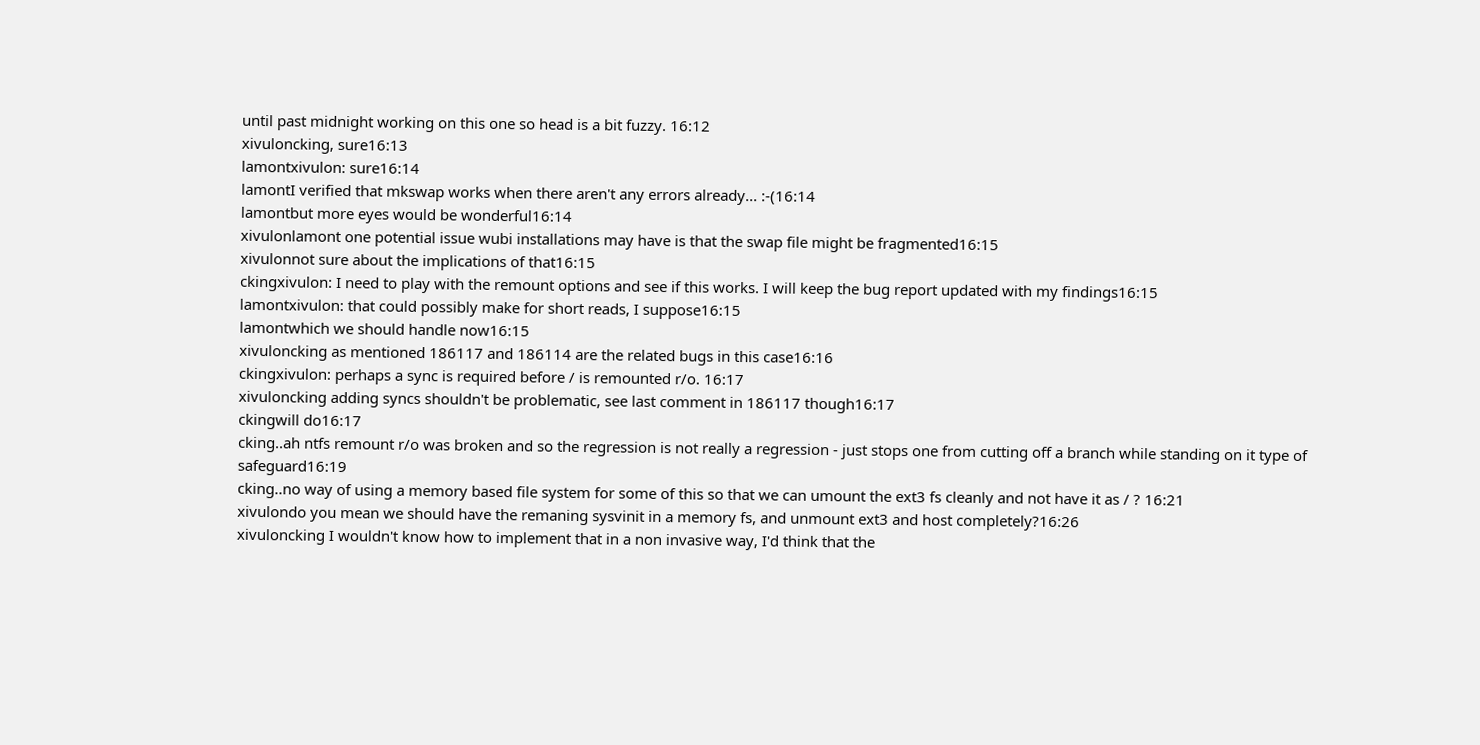until past midnight working on this one so head is a bit fuzzy. 16:12
xivuloncking, sure16:13
lamontxivulon: sure16:14
lamontI verified that mkswap works when there aren't any errors already... :-(16:14
lamontbut more eyes would be wonderful16:14
xivulonlamont one potential issue wubi installations may have is that the swap file might be fragmented16:15
xivulonnot sure about the implications of that16:15
ckingxivulon: I need to play with the remount options and see if this works. I will keep the bug report updated with my findings16:15
lamontxivulon: that could possibly make for short reads, I suppose16:15
lamontwhich we should handle now16:15
xivuloncking as mentioned 186117 and 186114 are the related bugs in this case16:16
ckingxivulon: perhaps a sync is required before / is remounted r/o. 16:17
xivuloncking adding syncs shouldn't be problematic, see last comment in 186117 though16:17
ckingwill do16:17
cking..ah ntfs remount r/o was broken and so the regression is not really a regression - just stops one from cutting off a branch while standing on it type of safeguard16:19
cking..no way of using a memory based file system for some of this so that we can umount the ext3 fs cleanly and not have it as / ? 16:21
xivulondo you mean we should have the remaning sysvinit in a memory fs, and unmount ext3 and host completely?16:26
xivuloncking I wouldn't know how to implement that in a non invasive way, I'd think that the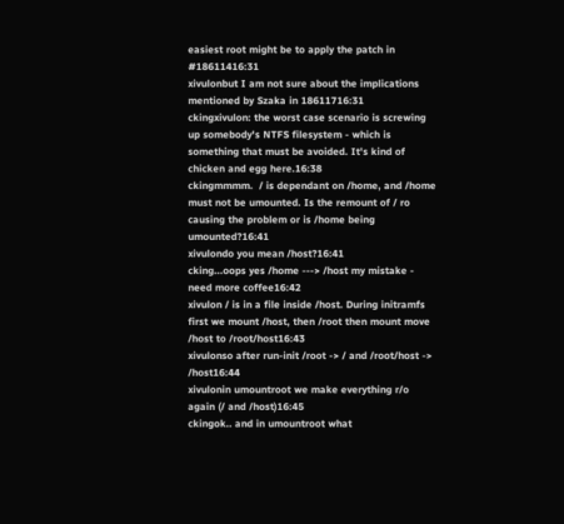easiest root might be to apply the patch in #18611416:31
xivulonbut I am not sure about the implications mentioned by Szaka in 18611716:31
ckingxivulon: the worst case scenario is screwing up somebody's NTFS filesystem - which is something that must be avoided. It's kind of chicken and egg here.16:38
ckingmmmm.  / is dependant on /home, and /home must not be umounted. Is the remount of / ro causing the problem or is /home being umounted?16:41
xivulondo you mean /host?16:41
cking...oops yes /home ---> /host my mistake - need more coffee16:42
xivulon / is in a file inside /host. During initramfs first we mount /host, then /root then mount move /host to /root/host16:43
xivulonso after run-init /root -> / and /root/host -> /host16:44
xivulonin umountroot we make everything r/o again (/ and /host)16:45
ckingok.. and in umountroot what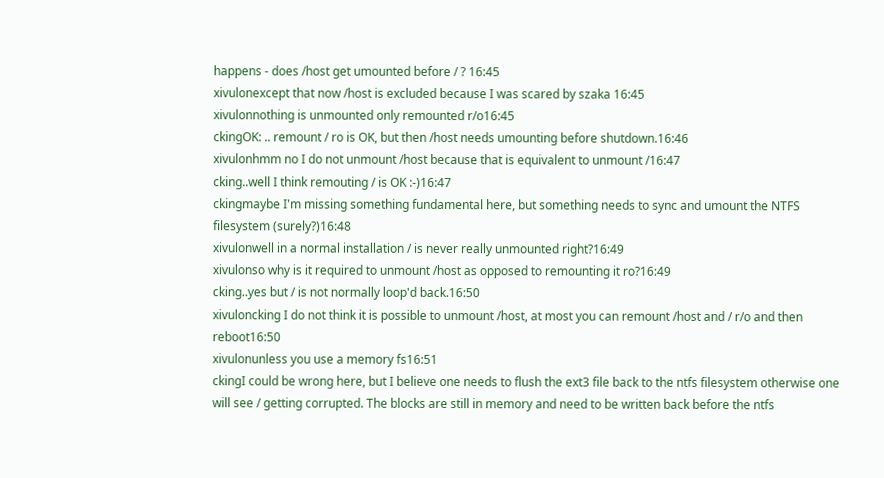happens - does /host get umounted before / ? 16:45
xivulonexcept that now /host is excluded because I was scared by szaka 16:45
xivulonnothing is unmounted only remounted r/o16:45
ckingOK: .. remount / ro is OK, but then /host needs umounting before shutdown.16:46
xivulonhmm no I do not unmount /host because that is equivalent to unmount /16:47
cking..well I think remouting / is OK :-)16:47
ckingmaybe I'm missing something fundamental here, but something needs to sync and umount the NTFS filesystem (surely?)16:48
xivulonwell in a normal installation / is never really unmounted right?16:49
xivulonso why is it required to unmount /host as opposed to remounting it ro?16:49
cking..yes but / is not normally loop'd back.16:50
xivuloncking I do not think it is possible to unmount /host, at most you can remount /host and / r/o and then reboot16:50
xivulonunless you use a memory fs16:51
ckingI could be wrong here, but I believe one needs to flush the ext3 file back to the ntfs filesystem otherwise one will see / getting corrupted. The blocks are still in memory and need to be written back before the ntfs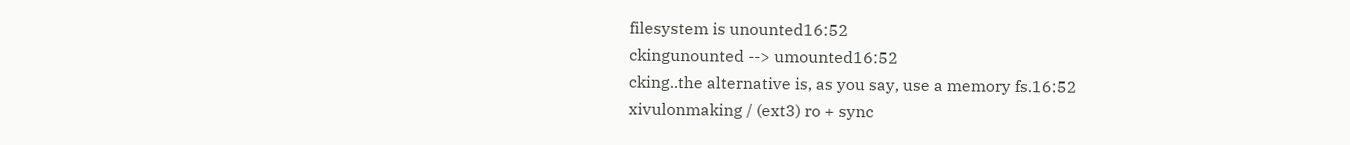filesystem is unounted16:52
ckingunounted --> umounted16:52
cking..the alternative is, as you say, use a memory fs.16:52
xivulonmaking / (ext3) ro + sync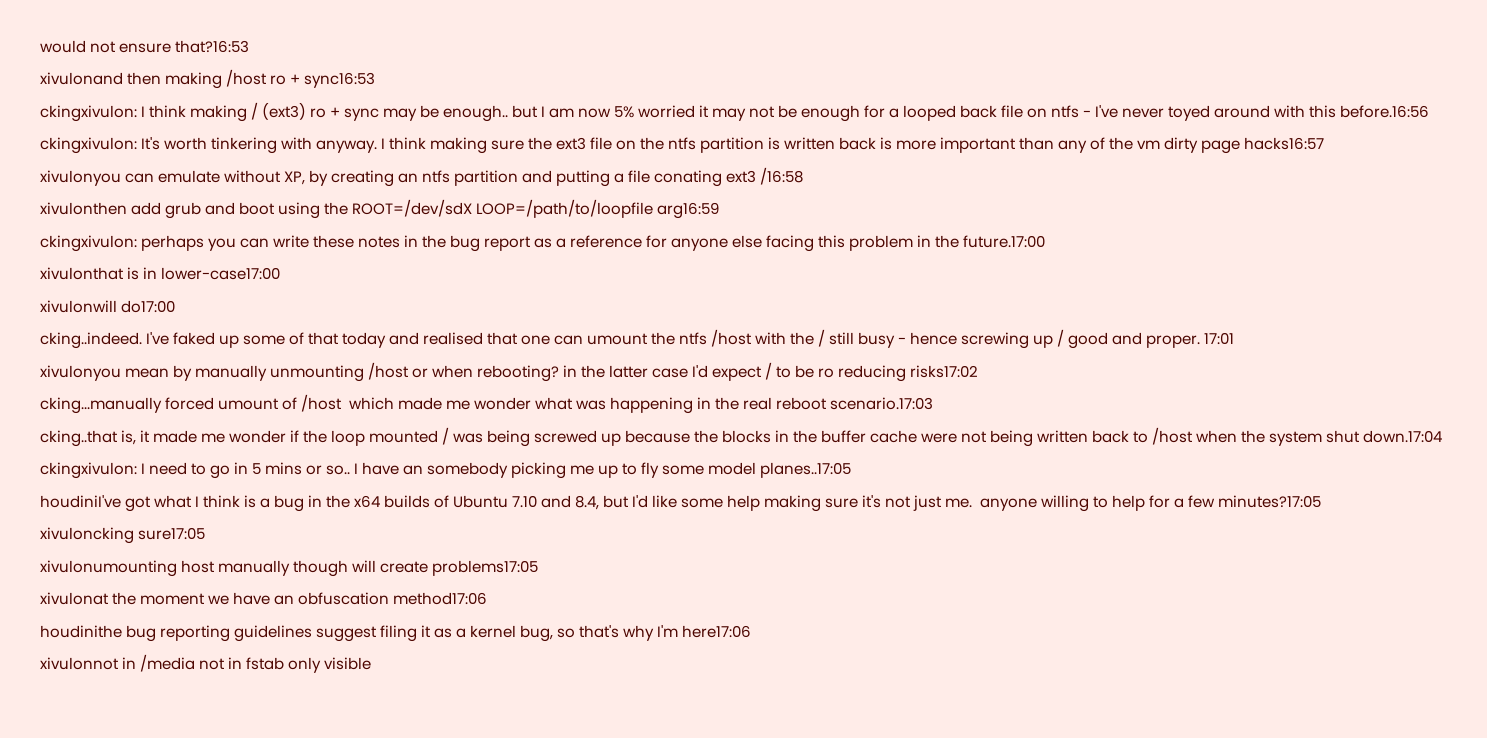would not ensure that?16:53
xivulonand then making /host ro + sync16:53
ckingxivulon: I think making / (ext3) ro + sync may be enough.. but I am now 5% worried it may not be enough for a looped back file on ntfs - I've never toyed around with this before.16:56
ckingxivulon: It's worth tinkering with anyway. I think making sure the ext3 file on the ntfs partition is written back is more important than any of the vm dirty page hacks16:57
xivulonyou can emulate without XP, by creating an ntfs partition and putting a file conating ext3 /16:58
xivulonthen add grub and boot using the ROOT=/dev/sdX LOOP=/path/to/loopfile arg16:59
ckingxivulon: perhaps you can write these notes in the bug report as a reference for anyone else facing this problem in the future.17:00
xivulonthat is in lower-case17:00
xivulonwill do17:00
cking..indeed. I've faked up some of that today and realised that one can umount the ntfs /host with the / still busy - hence screwing up / good and proper. 17:01
xivulonyou mean by manually unmounting /host or when rebooting? in the latter case I'd expect / to be ro reducing risks17:02
cking...manually forced umount of /host  which made me wonder what was happening in the real reboot scenario.17:03
cking..that is, it made me wonder if the loop mounted / was being screwed up because the blocks in the buffer cache were not being written back to /host when the system shut down.17:04
ckingxivulon: I need to go in 5 mins or so.. I have an somebody picking me up to fly some model planes..17:05
houdiniI've got what I think is a bug in the x64 builds of Ubuntu 7.10 and 8.4, but I'd like some help making sure it's not just me.  anyone willing to help for a few minutes?17:05
xivuloncking sure17:05
xivulonumounting host manually though will create problems17:05
xivulonat the moment we have an obfuscation method17:06
houdinithe bug reporting guidelines suggest filing it as a kernel bug, so that's why I'm here17:06
xivulonnot in /media not in fstab only visible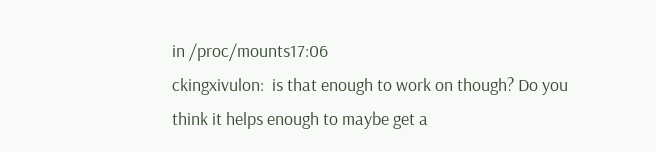in /proc/mounts17:06
ckingxivulon:  is that enough to work on though? Do you think it helps enough to maybe get a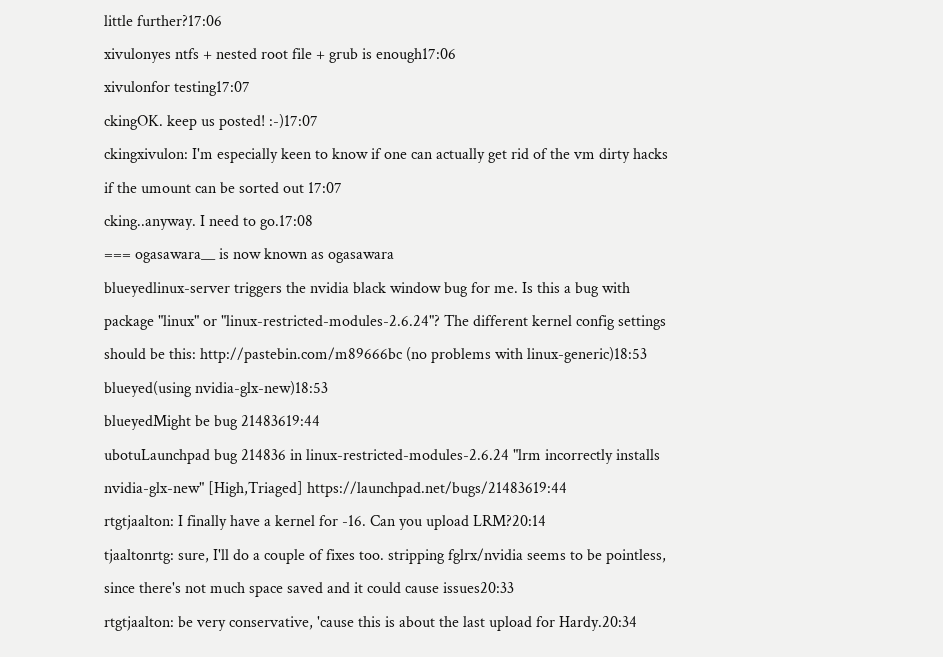little further?17:06
xivulonyes ntfs + nested root file + grub is enough17:06
xivulonfor testing17:07
ckingOK. keep us posted! :-)17:07
ckingxivulon: I'm especially keen to know if one can actually get rid of the vm dirty hacks if the umount can be sorted out 17:07
cking..anyway. I need to go.17:08
=== ogasawara__ is now known as ogasawara
blueyedlinux-server triggers the nvidia black window bug for me. Is this a bug with package "linux" or "linux-restricted-modules-2.6.24"? The different kernel config settings should be this: http://pastebin.com/m89666bc (no problems with linux-generic)18:53
blueyed(using nvidia-glx-new)18:53
blueyedMight be bug 21483619:44
ubotuLaunchpad bug 214836 in linux-restricted-modules-2.6.24 "lrm incorrectly installs nvidia-glx-new" [High,Triaged] https://launchpad.net/bugs/21483619:44
rtgtjaalton: I finally have a kernel for -16. Can you upload LRM?20:14
tjaaltonrtg: sure, I'll do a couple of fixes too. stripping fglrx/nvidia seems to be pointless, since there's not much space saved and it could cause issues20:33
rtgtjaalton: be very conservative, 'cause this is about the last upload for Hardy.20:34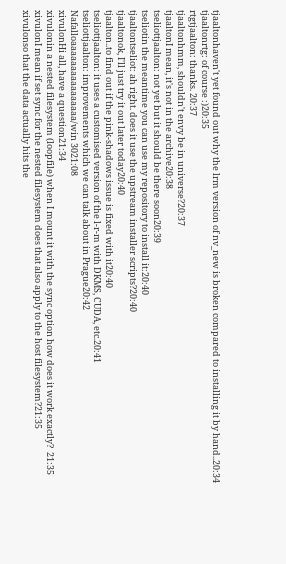tjaaltonhaven't yet found out why the lrm version of nv_new is broken compared to installing it by hand..20:34
tjaaltonrtg: of course :)20:35
rtgtjaalton: thanks. 20:37
tjaaltonhmm, shouldn't envy be in universe?20:37
tjaaltonI mean, it's not in the archive20:38
tseliottjaalton: not yet but it should be there soon20:39
tseliotin the meantime you can use my repository to install it:20:40
tjaaltontseliot: ah right. does it use the upstream installer scripts?20:40
tjaaltonok, I'll just try it out later today20:40
tjaalton..to find out if the pink-shadows issue is fixed with it20:40
tseliottjaalton: it uses a customised version of the l-r-m with DKMS, CUDA, etc.20:41
tseliottjaalton: improvements which we can talk about in Prague20:42
Nafalloaaaaaaaaaaaaaaaa/win 3021:08
xivulonHi all, have a question21:34
xivulonin a nested filesystem (loopfile) when I mount it with the sync option how does it work exactly?  21:35
xivulonI mean if set sync for the nested filesystem does that also apply to the host filesystem?21:35
xivulonso that the data actually hits the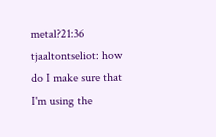metal?21:36
tjaaltontseliot: how do I make sure that I'm using the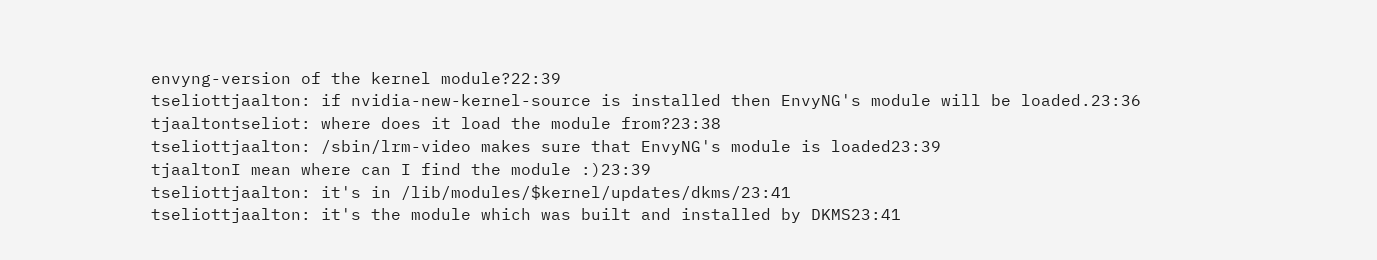envyng-version of the kernel module?22:39
tseliottjaalton: if nvidia-new-kernel-source is installed then EnvyNG's module will be loaded.23:36
tjaaltontseliot: where does it load the module from?23:38
tseliottjaalton: /sbin/lrm-video makes sure that EnvyNG's module is loaded23:39
tjaaltonI mean where can I find the module :)23:39
tseliottjaalton: it's in /lib/modules/$kernel/updates/dkms/23:41
tseliottjaalton: it's the module which was built and installed by DKMS23:41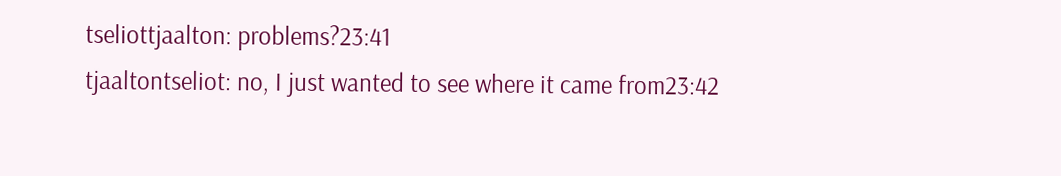tseliottjaalton: problems?23:41
tjaaltontseliot: no, I just wanted to see where it came from23:42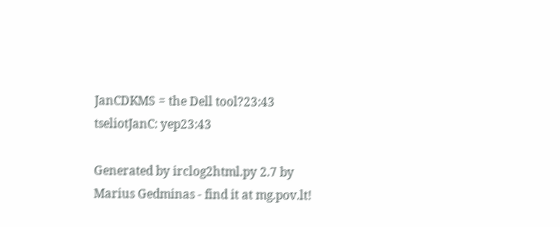JanCDKMS = the Dell tool?23:43
tseliotJanC: yep23:43

Generated by irclog2html.py 2.7 by Marius Gedminas - find it at mg.pov.lt!